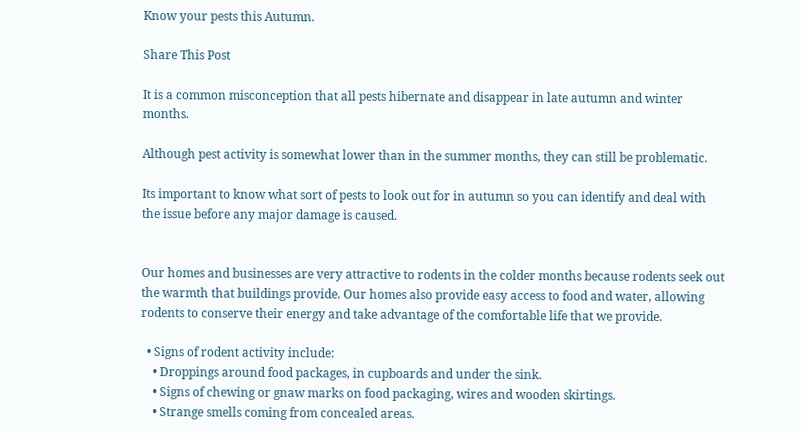Know your pests this Autumn.

Share This Post

It is a common misconception that all pests hibernate and disappear in late autumn and winter months.

Although pest activity is somewhat lower than in the summer months, they can still be problematic.

Its important to know what sort of pests to look out for in autumn so you can identify and deal with the issue before any major damage is caused.


Our homes and businesses are very attractive to rodents in the colder months because rodents seek out the warmth that buildings provide. Our homes also provide easy access to food and water, allowing rodents to conserve their energy and take advantage of the comfortable life that we provide.

  • Signs of rodent activity include:
    • Droppings around food packages, in cupboards and under the sink.
    • Signs of chewing or gnaw marks on food packaging, wires and wooden skirtings.
    • Strange smells coming from concealed areas.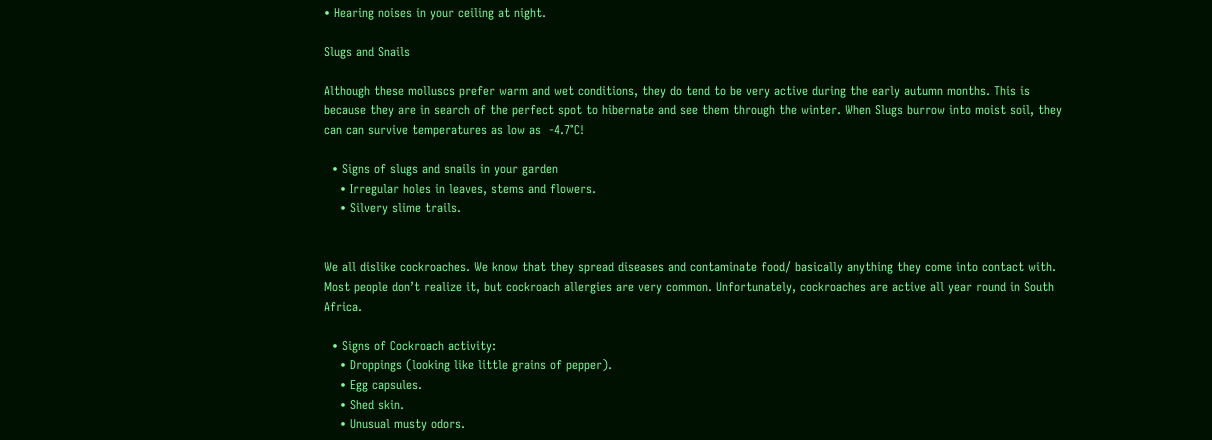• Hearing noises in your ceiling at night.

Slugs and Snails

Although these molluscs prefer warm and wet conditions, they do tend to be very active during the early autumn months. This is because they are in search of the perfect spot to hibernate and see them through the winter. When Slugs burrow into moist soil, they can can survive temperatures as low as  -4.7°C!

  • Signs of slugs and snails in your garden
    • Irregular holes in leaves, stems and flowers.
    • Silvery slime trails.


We all dislike cockroaches. We know that they spread diseases and contaminate food/ basically anything they come into contact with. Most people don’t realize it, but cockroach allergies are very common. Unfortunately, cockroaches are active all year round in South Africa.

  • Signs of Cockroach activity:
    • Droppings (looking like little grains of pepper).
    • Egg capsules.
    • Shed skin.
    • Unusual musty odors.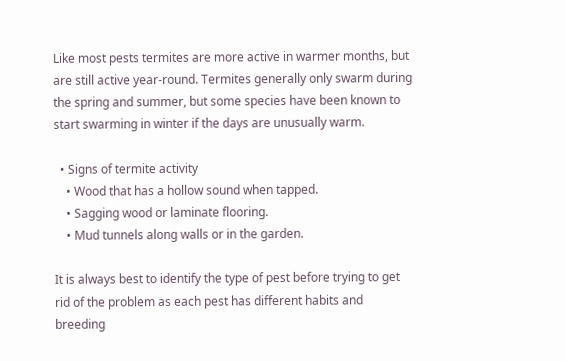Like most pests termites are more active in warmer months, but are still active year-round. Termites generally only swarm during the spring and summer, but some species have been known to start swarming in winter if the days are unusually warm.

  • Signs of termite activity
    • Wood that has a hollow sound when tapped.
    • Sagging wood or laminate flooring.
    • Mud tunnels along walls or in the garden.

It is always best to identify the type of pest before trying to get rid of the problem as each pest has different habits and breeding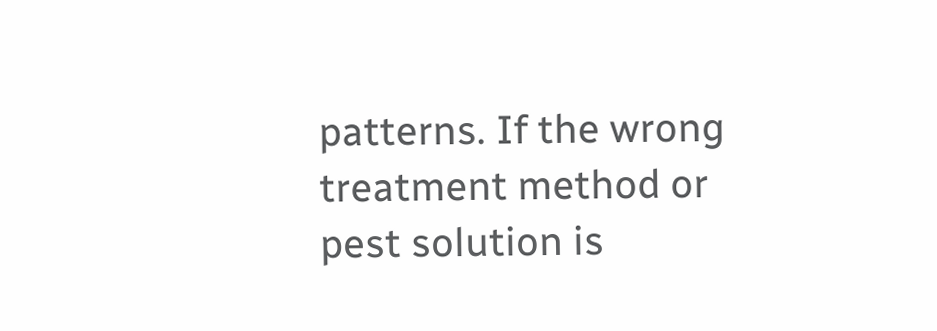patterns. If the wrong treatment method or pest solution is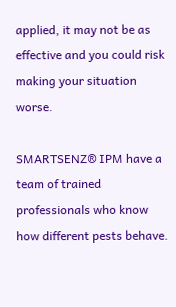applied, it may not be as effective and you could risk making your situation worse.

SMARTSENZ® IPM have a team of trained professionals who know how different pests behave.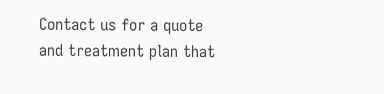Contact us for a quote and treatment plan that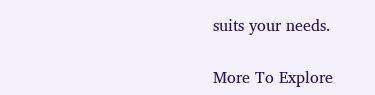suits your needs.

More To Explore